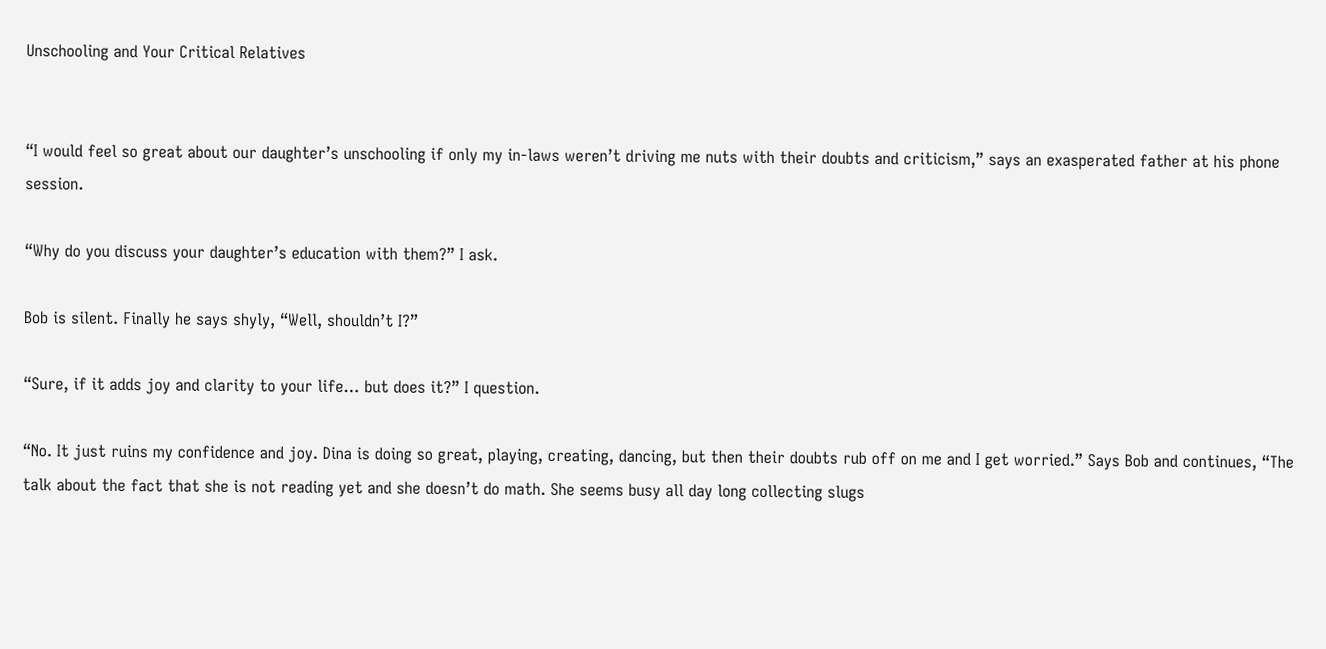Unschooling and Your Critical Relatives


“I would feel so great about our daughter’s unschooling if only my in-laws weren’t driving me nuts with their doubts and criticism,” says an exasperated father at his phone session.

“Why do you discuss your daughter’s education with them?” I ask.

Bob is silent. Finally he says shyly, “Well, shouldn’t I?”

“Sure, if it adds joy and clarity to your life… but does it?” I question.

“No. It just ruins my confidence and joy. Dina is doing so great, playing, creating, dancing, but then their doubts rub off on me and I get worried.” Says Bob and continues, “The talk about the fact that she is not reading yet and she doesn’t do math. She seems busy all day long collecting slugs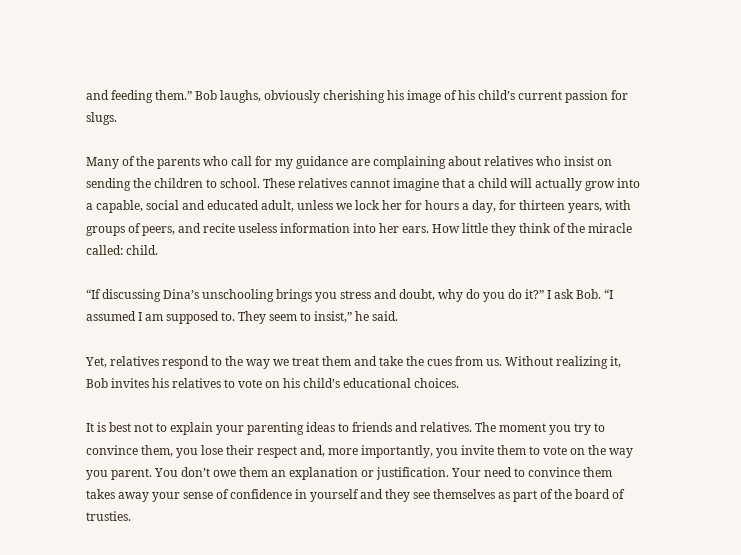and feeding them.” Bob laughs, obviously cherishing his image of his child’s current passion for slugs.

Many of the parents who call for my guidance are complaining about relatives who insist on sending the children to school. These relatives cannot imagine that a child will actually grow into a capable, social and educated adult, unless we lock her for hours a day, for thirteen years, with groups of peers, and recite useless information into her ears. How little they think of the miracle called: child.

“If discussing Dina’s unschooling brings you stress and doubt, why do you do it?” I ask Bob. “I assumed I am supposed to. They seem to insist,” he said.

Yet, relatives respond to the way we treat them and take the cues from us. Without realizing it, Bob invites his relatives to vote on his child’s educational choices.

It is best not to explain your parenting ideas to friends and relatives. The moment you try to convince them, you lose their respect and, more importantly, you invite them to vote on the way you parent. You don’t owe them an explanation or justification. Your need to convince them takes away your sense of confidence in yourself and they see themselves as part of the board of trusties.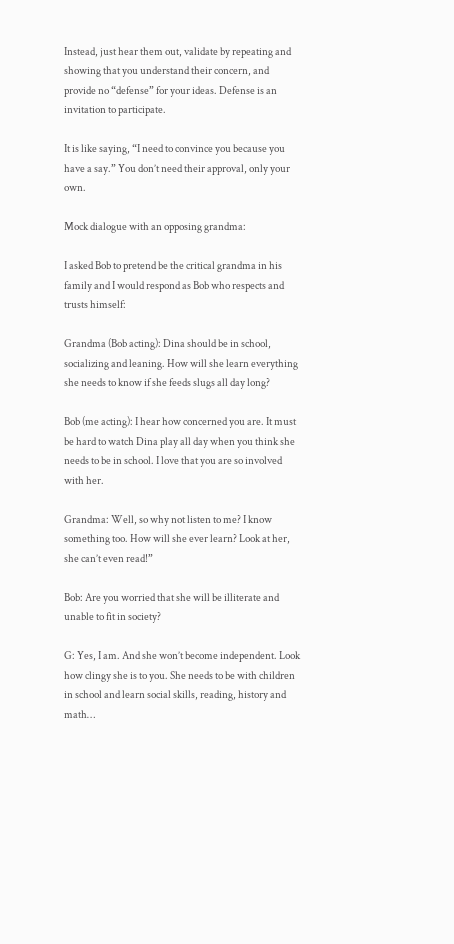Instead, just hear them out, validate by repeating and showing that you understand their concern, and provide no “defense” for your ideas. Defense is an invitation to participate.

It is like saying, “I need to convince you because you have a say.” You don’t need their approval, only your own.

Mock dialogue with an opposing grandma:

I asked Bob to pretend be the critical grandma in his family and I would respond as Bob who respects and trusts himself:

Grandma (Bob acting): Dina should be in school, socializing and leaning. How will she learn everything she needs to know if she feeds slugs all day long?

Bob (me acting): I hear how concerned you are. It must be hard to watch Dina play all day when you think she needs to be in school. I love that you are so involved with her.

Grandma: Well, so why not listen to me? I know something too. How will she ever learn? Look at her, she can’t even read!”

Bob: Are you worried that she will be illiterate and unable to fit in society?

G: Yes, I am. And she won’t become independent. Look how clingy she is to you. She needs to be with children in school and learn social skills, reading, history and math…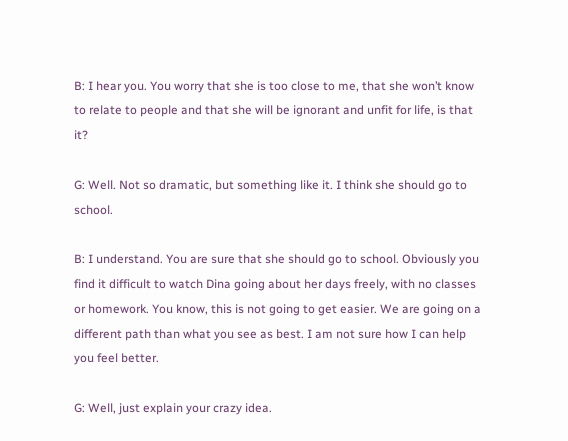B: I hear you. You worry that she is too close to me, that she won’t know to relate to people and that she will be ignorant and unfit for life, is that it?

G: Well. Not so dramatic, but something like it. I think she should go to school.

B: I understand. You are sure that she should go to school. Obviously you find it difficult to watch Dina going about her days freely, with no classes or homework. You know, this is not going to get easier. We are going on a different path than what you see as best. I am not sure how I can help you feel better.

G: Well, just explain your crazy idea.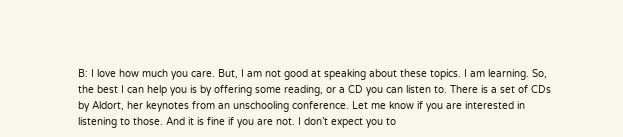B: I love how much you care. But, I am not good at speaking about these topics. I am learning. So, the best I can help you is by offering some reading, or a CD you can listen to. There is a set of CDs by Aldort, her keynotes from an unschooling conference. Let me know if you are interested in listening to those. And it is fine if you are not. I don’t expect you to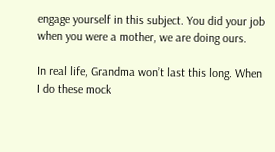engage yourself in this subject. You did your job when you were a mother, we are doing ours.

In real life, Grandma won’t last this long. When I do these mock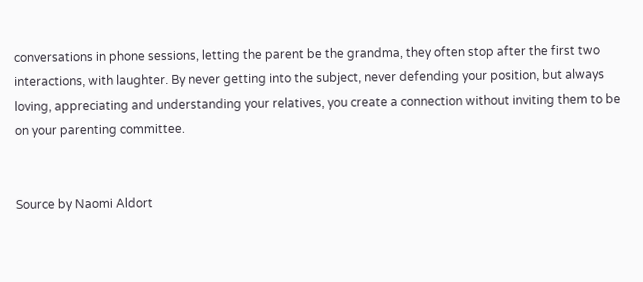conversations in phone sessions, letting the parent be the grandma, they often stop after the first two interactions, with laughter. By never getting into the subject, never defending your position, but always loving, appreciating and understanding your relatives, you create a connection without inviting them to be on your parenting committee.


Source by Naomi Aldort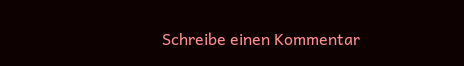Schreibe einen Kommentar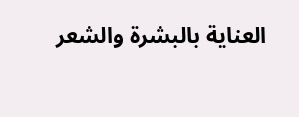العناية بالبشرة والشعر